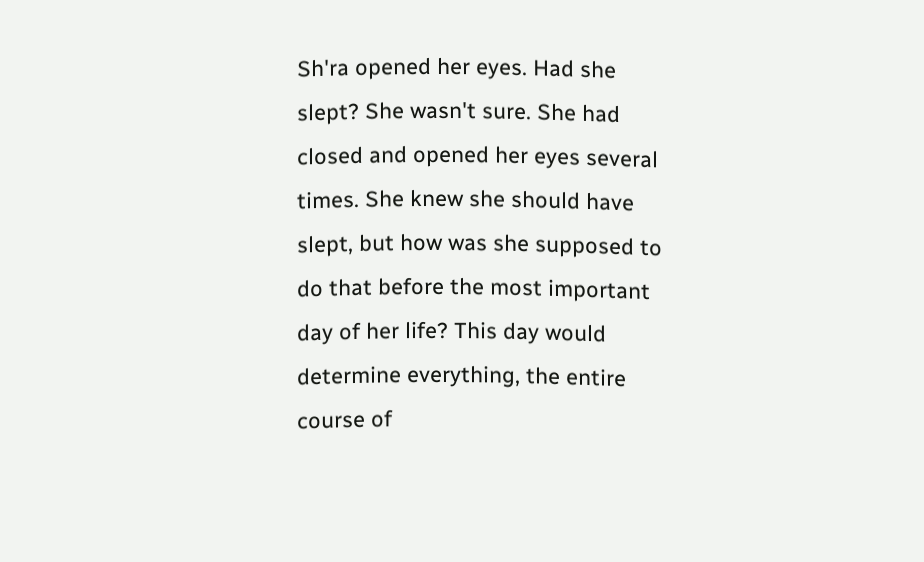Sh'ra opened her eyes. Had she slept? She wasn't sure. She had closed and opened her eyes several times. She knew she should have slept, but how was she supposed to do that before the most important day of her life? This day would determine everything, the entire course of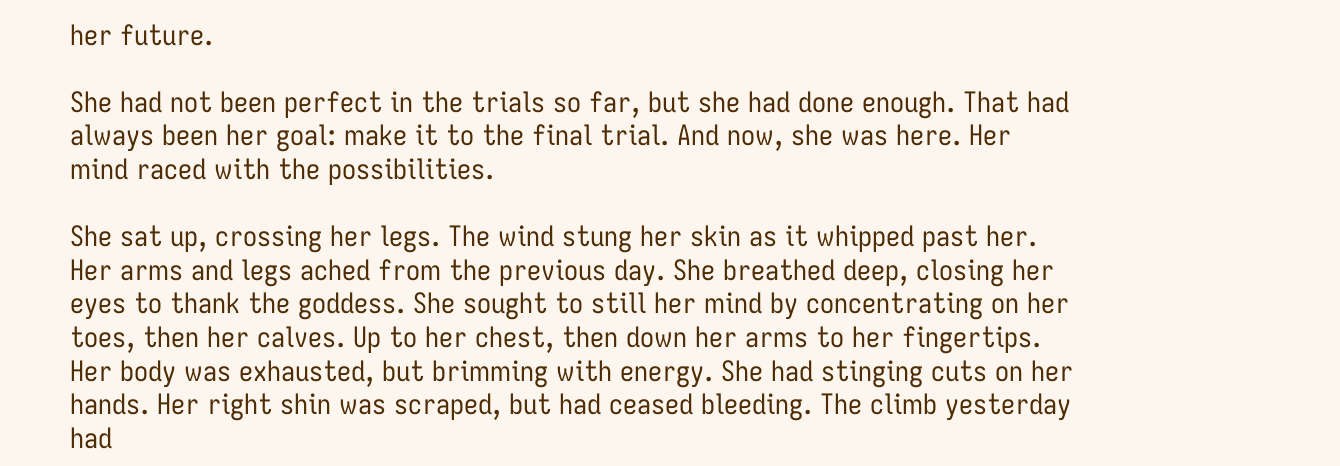her future.

She had not been perfect in the trials so far, but she had done enough. That had always been her goal: make it to the final trial. And now, she was here. Her mind raced with the possibilities.

She sat up, crossing her legs. The wind stung her skin as it whipped past her. Her arms and legs ached from the previous day. She breathed deep, closing her eyes to thank the goddess. She sought to still her mind by concentrating on her toes, then her calves. Up to her chest, then down her arms to her fingertips. Her body was exhausted, but brimming with energy. She had stinging cuts on her hands. Her right shin was scraped, but had ceased bleeding. The climb yesterday had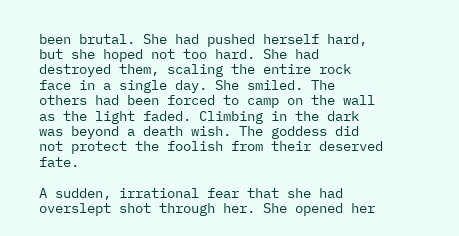been brutal. She had pushed herself hard, but she hoped not too hard. She had destroyed them, scaling the entire rock face in a single day. She smiled. The others had been forced to camp on the wall as the light faded. Climbing in the dark was beyond a death wish. The goddess did not protect the foolish from their deserved fate.

A sudden, irrational fear that she had overslept shot through her. She opened her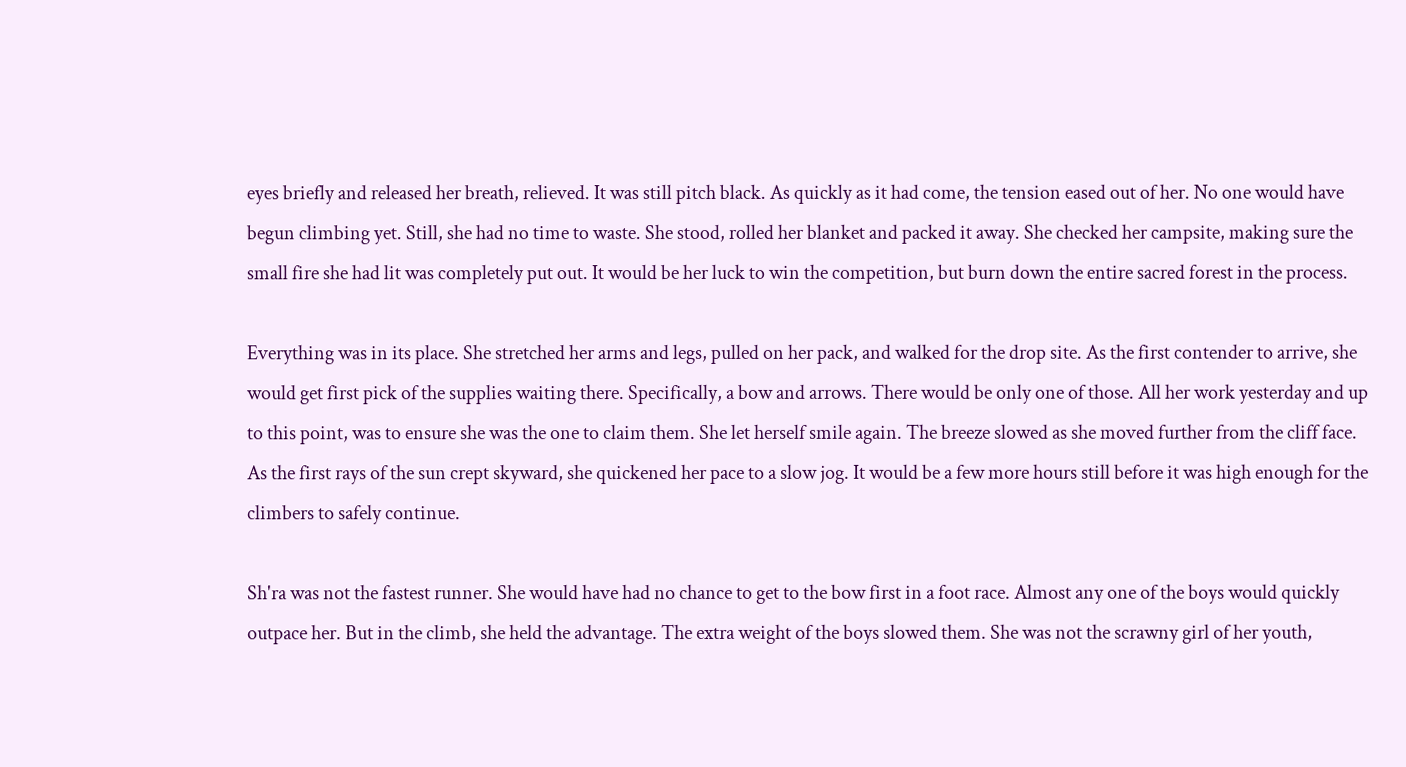eyes briefly and released her breath, relieved. It was still pitch black. As quickly as it had come, the tension eased out of her. No one would have begun climbing yet. Still, she had no time to waste. She stood, rolled her blanket and packed it away. She checked her campsite, making sure the small fire she had lit was completely put out. It would be her luck to win the competition, but burn down the entire sacred forest in the process.

Everything was in its place. She stretched her arms and legs, pulled on her pack, and walked for the drop site. As the first contender to arrive, she would get first pick of the supplies waiting there. Specifically, a bow and arrows. There would be only one of those. All her work yesterday and up to this point, was to ensure she was the one to claim them. She let herself smile again. The breeze slowed as she moved further from the cliff face. As the first rays of the sun crept skyward, she quickened her pace to a slow jog. It would be a few more hours still before it was high enough for the climbers to safely continue.

Sh'ra was not the fastest runner. She would have had no chance to get to the bow first in a foot race. Almost any one of the boys would quickly outpace her. But in the climb, she held the advantage. The extra weight of the boys slowed them. She was not the scrawny girl of her youth,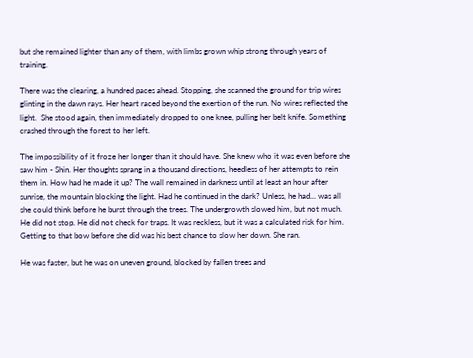but she remained lighter than any of them, with limbs grown whip strong through years of training.

There was the clearing, a hundred paces ahead. Stopping, she scanned the ground for trip wires glinting in the dawn rays. Her heart raced beyond the exertion of the run. No wires reflected the light.  She stood again, then immediately dropped to one knee, pulling her belt knife. Something crashed through the forest to her left.

The impossibility of it froze her longer than it should have. She knew who it was even before she saw him - Shin. Her thoughts sprang in a thousand directions, heedless of her attempts to rein them in. How had he made it up? The wall remained in darkness until at least an hour after sunrise, the mountain blocking the light. Had he continued in the dark? Unless, he had... was all she could think before he burst through the trees. The undergrowth slowed him, but not much. He did not stop. He did not check for traps. It was reckless, but it was a calculated risk for him. Getting to that bow before she did was his best chance to slow her down. She ran.

He was faster, but he was on uneven ground, blocked by fallen trees and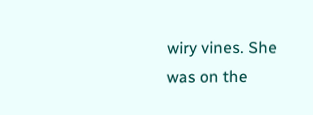wiry vines. She was on the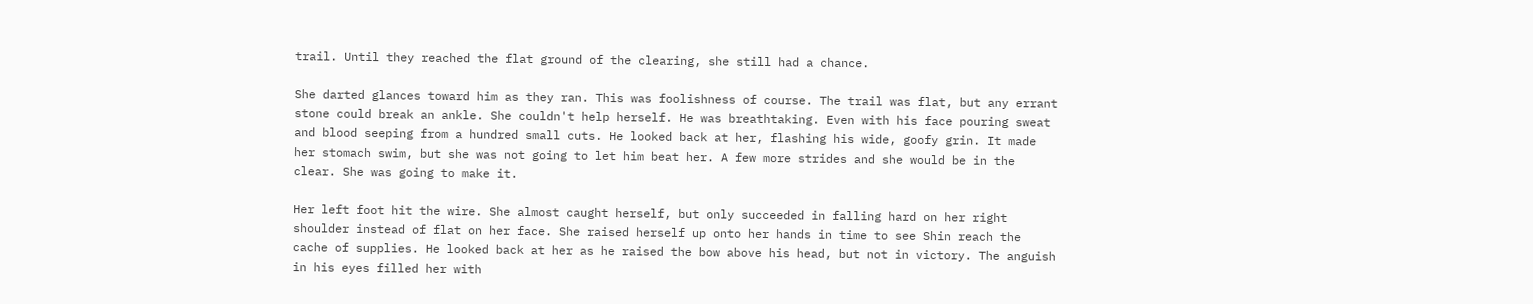trail. Until they reached the flat ground of the clearing, she still had a chance.

She darted glances toward him as they ran. This was foolishness of course. The trail was flat, but any errant stone could break an ankle. She couldn't help herself. He was breathtaking. Even with his face pouring sweat and blood seeping from a hundred small cuts. He looked back at her, flashing his wide, goofy grin. It made her stomach swim, but she was not going to let him beat her. A few more strides and she would be in the clear. She was going to make it.

Her left foot hit the wire. She almost caught herself, but only succeeded in falling hard on her right shoulder instead of flat on her face. She raised herself up onto her hands in time to see Shin reach the cache of supplies. He looked back at her as he raised the bow above his head, but not in victory. The anguish in his eyes filled her with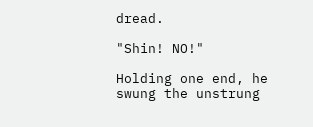dread.

"Shin! NO!"

Holding one end, he swung the unstrung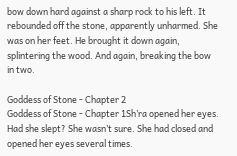bow down hard against a sharp rock to his left. It rebounded off the stone, apparently unharmed. She was on her feet. He brought it down again, splintering the wood. And again, breaking the bow in two.

Goddess of Stone - Chapter 2
Goddess of Stone - Chapter 1Sh’ra opened her eyes. Had she slept? She wasn’t sure. She had closed and opened her eyes several times.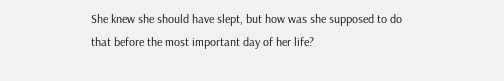She knew she should have slept, but how was she supposed to do that before the most important day of her life?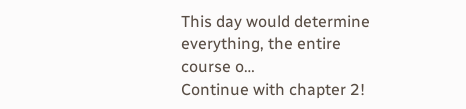This day would determine everything, the entire course o…
Continue with chapter 2!